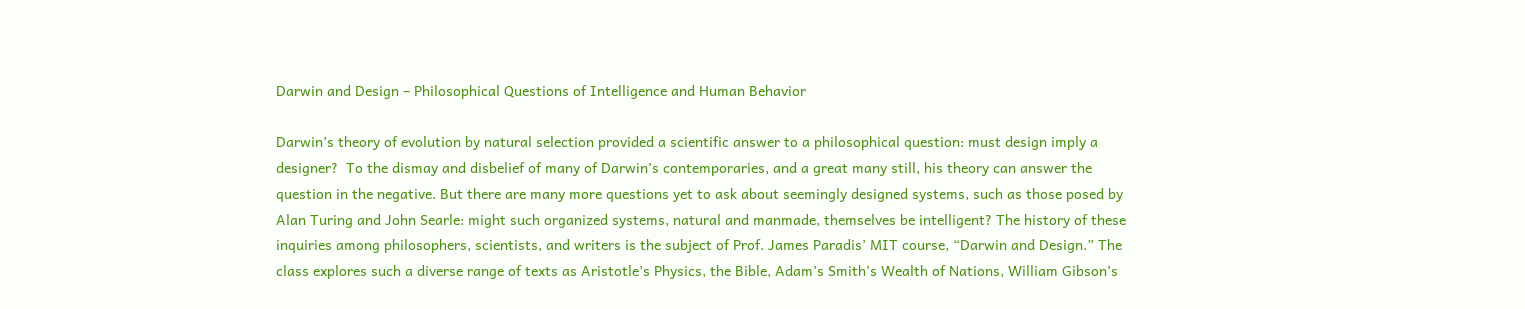Darwin and Design – Philosophical Questions of Intelligence and Human Behavior

Darwin’s theory of evolution by natural selection provided a scientific answer to a philosophical question: must design imply a designer?  To the dismay and disbelief of many of Darwin’s contemporaries, and a great many still, his theory can answer the question in the negative. But there are many more questions yet to ask about seemingly designed systems, such as those posed by Alan Turing and John Searle: might such organized systems, natural and manmade, themselves be intelligent? The history of these inquiries among philosophers, scientists, and writers is the subject of Prof. James Paradis’ MIT course, “Darwin and Design.” The class explores such a diverse range of texts as Aristotle’s Physics, the Bible, Adam’s Smith’s Wealth of Nations, William Gibson’s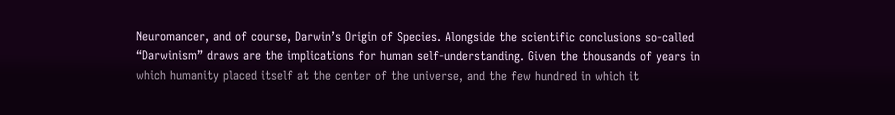Neuromancer, and of course, Darwin’s Origin of Species. Alongside the scientific conclusions so-called “Darwinism” draws are the implications for human self-understanding. Given the thousands of years in which humanity placed itself at the center of the universe, and the few hundred in which it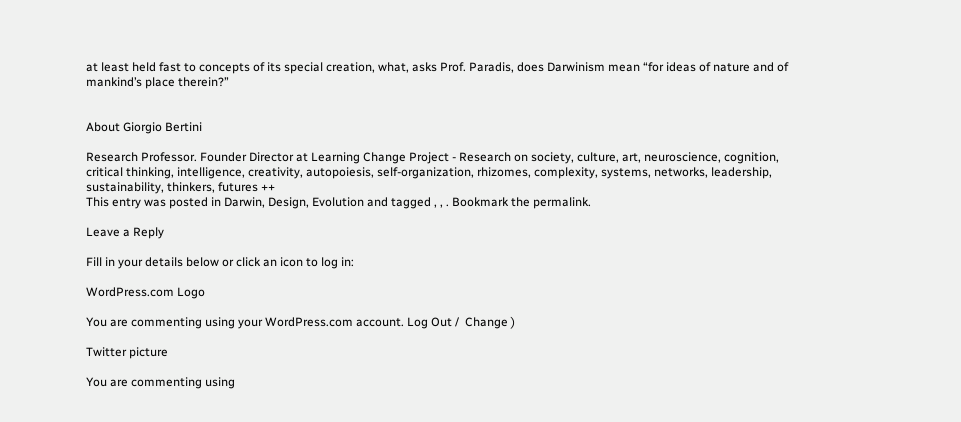at least held fast to concepts of its special creation, what, asks Prof. Paradis, does Darwinism mean “for ideas of nature and of mankind’s place therein?”


About Giorgio Bertini

Research Professor. Founder Director at Learning Change Project - Research on society, culture, art, neuroscience, cognition, critical thinking, intelligence, creativity, autopoiesis, self-organization, rhizomes, complexity, systems, networks, leadership, sustainability, thinkers, futures ++
This entry was posted in Darwin, Design, Evolution and tagged , , . Bookmark the permalink.

Leave a Reply

Fill in your details below or click an icon to log in:

WordPress.com Logo

You are commenting using your WordPress.com account. Log Out /  Change )

Twitter picture

You are commenting using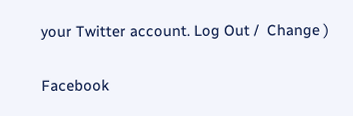your Twitter account. Log Out /  Change )

Facebook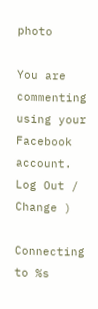photo

You are commenting using your Facebook account. Log Out /  Change )

Connecting to %s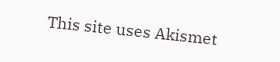This site uses Akismet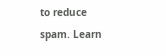to reduce spam. Learn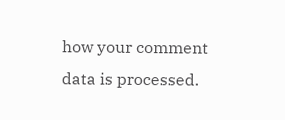how your comment data is processed.